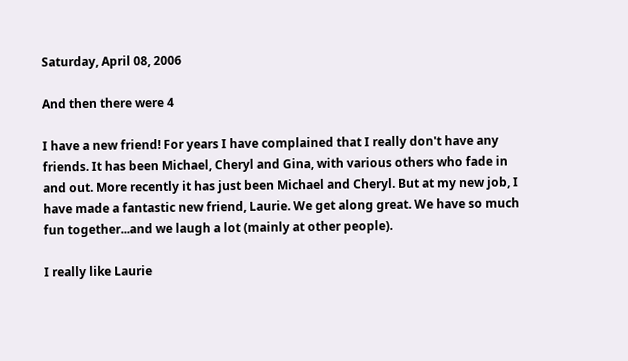Saturday, April 08, 2006

And then there were 4

I have a new friend! For years I have complained that I really don't have any friends. It has been Michael, Cheryl and Gina, with various others who fade in and out. More recently it has just been Michael and Cheryl. But at my new job, I have made a fantastic new friend, Laurie. We get along great. We have so much fun together...and we laugh a lot (mainly at other people).

I really like Laurie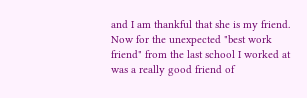and I am thankful that she is my friend. Now for the unexpected "best work friend" from the last school I worked at was a really good friend of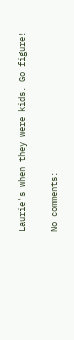Laurie's when they were kids. Go figure!

No comments: